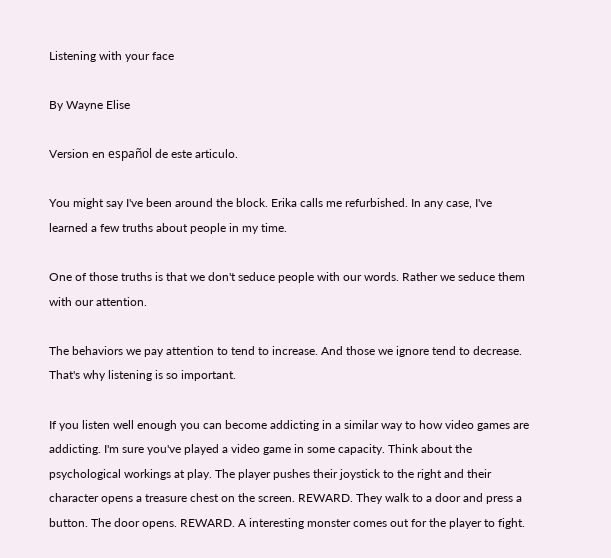Listening with your face

By Wayne Elise

Version en español de este articulo.

You might say I've been around the block. Erika calls me refurbished. In any case, I've learned a few truths about people in my time.

One of those truths is that we don't seduce people with our words. Rather we seduce them with our attention.

The behaviors we pay attention to tend to increase. And those we ignore tend to decrease. That's why listening is so important.

If you listen well enough you can become addicting in a similar way to how video games are addicting. I'm sure you've played a video game in some capacity. Think about the psychological workings at play. The player pushes their joystick to the right and their character opens a treasure chest on the screen. REWARD. They walk to a door and press a button. The door opens. REWARD. A interesting monster comes out for the player to fight.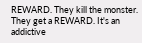REWARD. They kill the monster. They get a REWARD. It's an addictive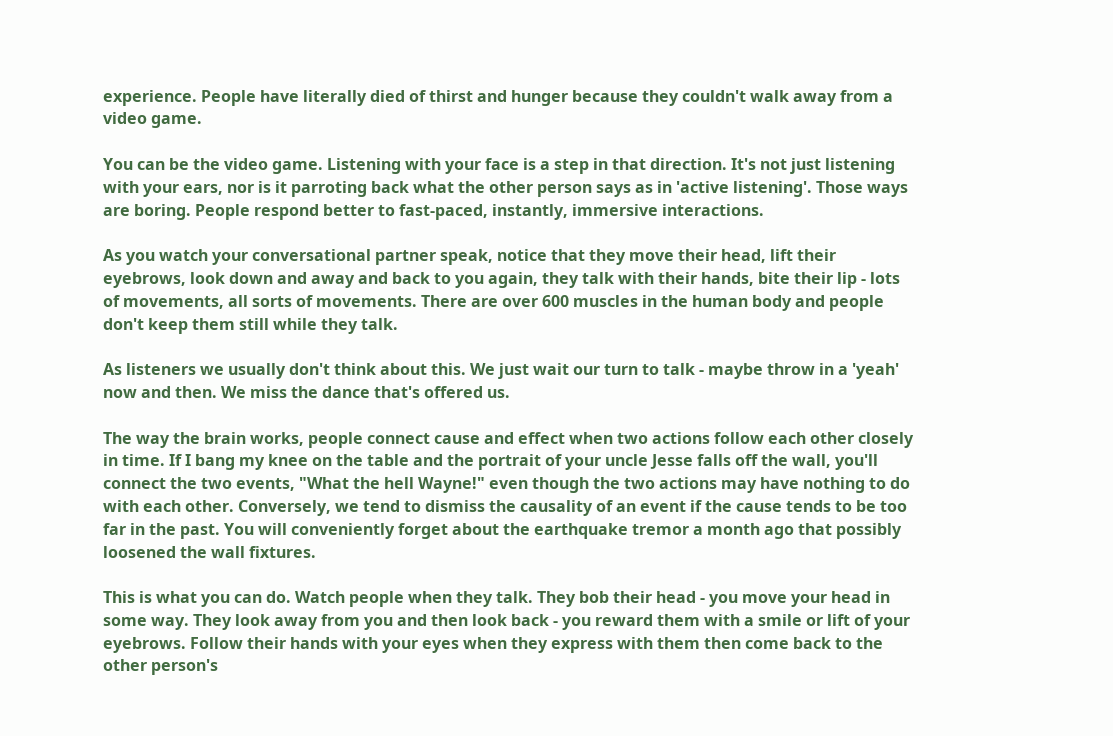experience. People have literally died of thirst and hunger because they couldn't walk away from a video game.

You can be the video game. Listening with your face is a step in that direction. It's not just listening with your ears, nor is it parroting back what the other person says as in 'active listening'. Those ways are boring. People respond better to fast-paced, instantly, immersive interactions.

As you watch your conversational partner speak, notice that they move their head, lift their eyebrows, look down and away and back to you again, they talk with their hands, bite their lip - lots of movements, all sorts of movements. There are over 600 muscles in the human body and people don't keep them still while they talk.

As listeners we usually don't think about this. We just wait our turn to talk - maybe throw in a 'yeah' now and then. We miss the dance that's offered us.

The way the brain works, people connect cause and effect when two actions follow each other closely in time. If I bang my knee on the table and the portrait of your uncle Jesse falls off the wall, you'll connect the two events, "What the hell Wayne!" even though the two actions may have nothing to do with each other. Conversely, we tend to dismiss the causality of an event if the cause tends to be too far in the past. You will conveniently forget about the earthquake tremor a month ago that possibly loosened the wall fixtures.

This is what you can do. Watch people when they talk. They bob their head - you move your head in some way. They look away from you and then look back - you reward them with a smile or lift of your eyebrows. Follow their hands with your eyes when they express with them then come back to the other person's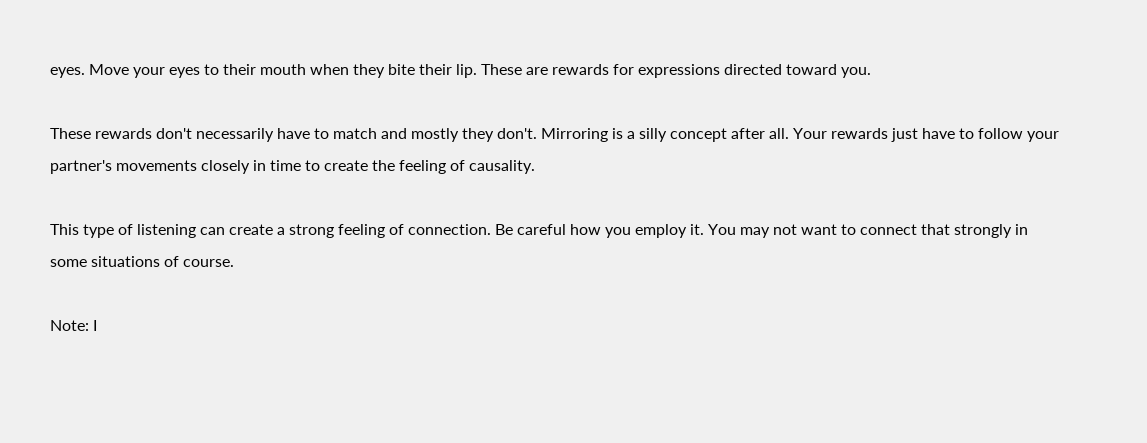eyes. Move your eyes to their mouth when they bite their lip. These are rewards for expressions directed toward you.

These rewards don't necessarily have to match and mostly they don't. Mirroring is a silly concept after all. Your rewards just have to follow your partner's movements closely in time to create the feeling of causality.

This type of listening can create a strong feeling of connection. Be careful how you employ it. You may not want to connect that strongly in some situations of course.

Note: I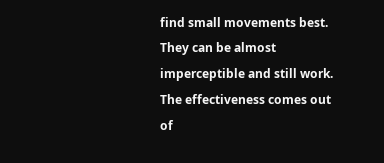find small movements best. They can be almost imperceptible and still work. The effectiveness comes out of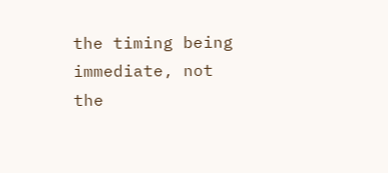the timing being immediate, not the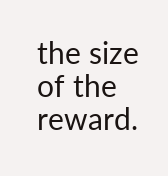the size of the reward.